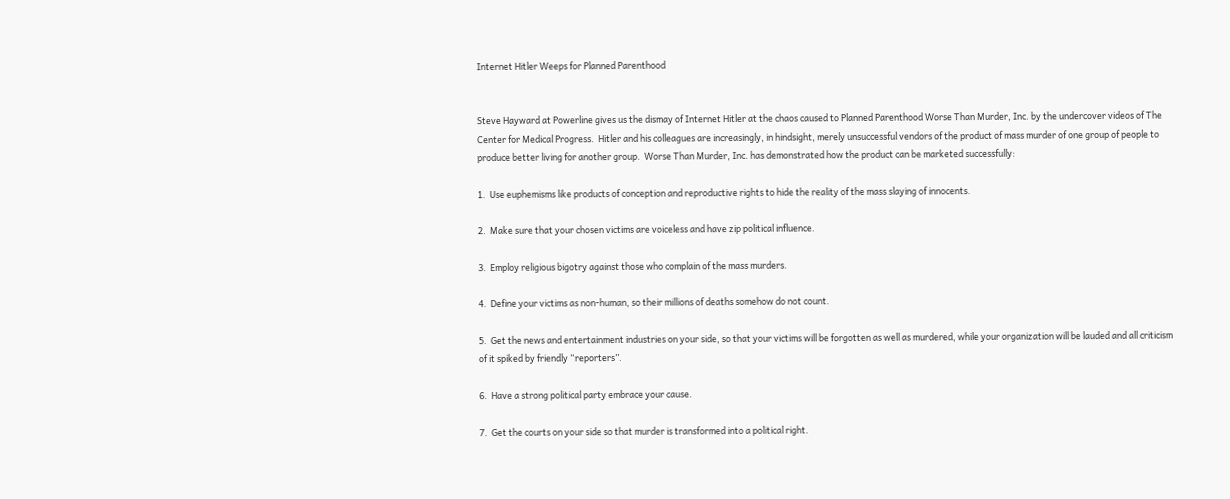Internet Hitler Weeps for Planned Parenthood


Steve Hayward at Powerline gives us the dismay of Internet Hitler at the chaos caused to Planned Parenthood Worse Than Murder, Inc. by the undercover videos of The Center for Medical Progress.  Hitler and his colleagues are increasingly, in hindsight, merely unsuccessful vendors of the product of mass murder of one group of people to produce better living for another group.  Worse Than Murder, Inc. has demonstrated how the product can be marketed successfully:

1.  Use euphemisms like products of conception and reproductive rights to hide the reality of the mass slaying of innocents.

2.  Make sure that your chosen victims are voiceless and have zip political influence.

3.  Employ religious bigotry against those who complain of the mass murders.

4.  Define your victims as non-human, so their millions of deaths somehow do not count.

5.  Get the news and entertainment industries on your side, so that your victims will be forgotten as well as murdered, while your organization will be lauded and all criticism of it spiked by friendly “reporters”.

6.  Have a strong political party embrace your cause.

7.  Get the courts on your side so that murder is transformed into a political right.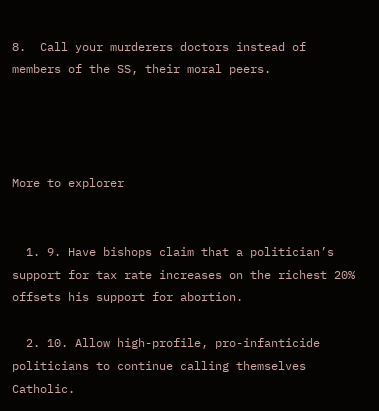8.  Call your murderers doctors instead of members of the SS, their moral peers.




More to explorer


  1. 9. Have bishops claim that a politician’s support for tax rate increases on the richest 20% offsets his support for abortion.

  2. 10. Allow high-profile, pro-infanticide politicians to continue calling themselves Catholic.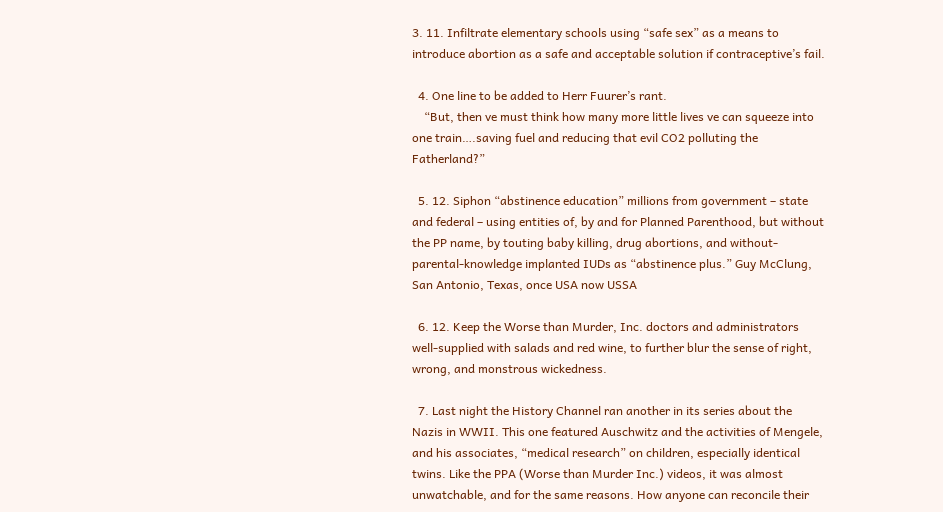3. 11. Infiltrate elementary schools using “safe sex” as a means to introduce abortion as a safe and acceptable solution if contraceptive’s fail.

  4. One line to be added to Herr Fuurer’s rant.
    “But, then ve must think how many more little lives ve can squeeze into one train….saving fuel and reducing that evil CO2 polluting the Fatherland?”

  5. 12. Siphon “abstinence education” millions from government – state and federal – using entities of, by and for Planned Parenthood, but without the PP name, by touting baby killing, drug abortions, and without-parental-knowledge implanted IUDs as “abstinence plus.” Guy McClung, San Antonio, Texas, once USA now USSA

  6. 12. Keep the Worse than Murder, Inc. doctors and administrators well-supplied with salads and red wine, to further blur the sense of right, wrong, and monstrous wickedness.

  7. Last night the History Channel ran another in its series about the Nazis in WWII. This one featured Auschwitz and the activities of Mengele, and his associates, “medical research” on children, especially identical twins. Like the PPA (Worse than Murder Inc.) videos, it was almost unwatchable, and for the same reasons. How anyone can reconcile their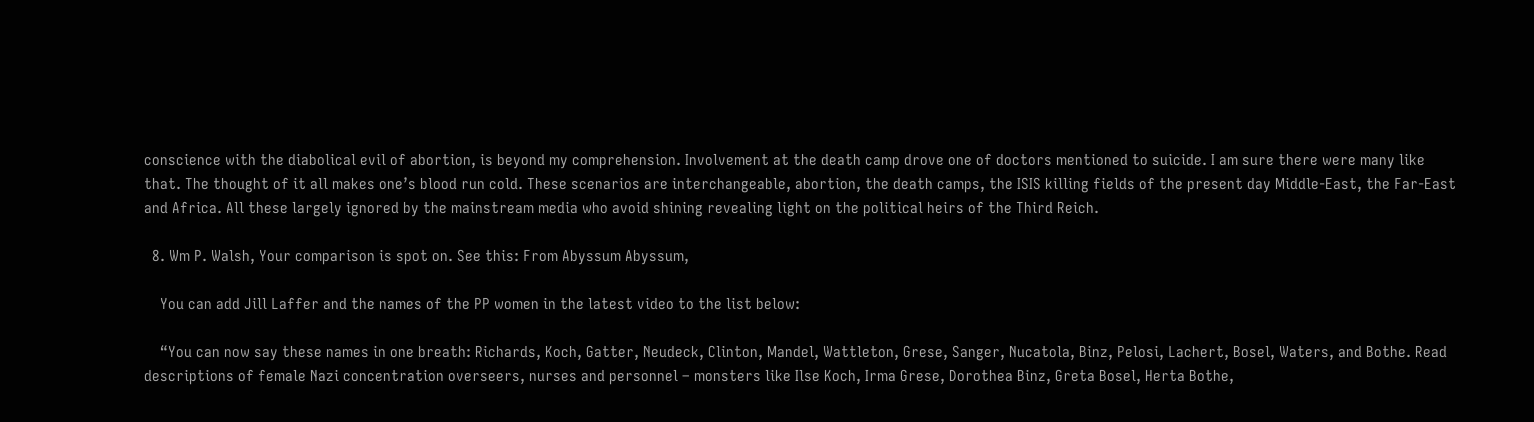conscience with the diabolical evil of abortion, is beyond my comprehension. Involvement at the death camp drove one of doctors mentioned to suicide. I am sure there were many like that. The thought of it all makes one’s blood run cold. These scenarios are interchangeable, abortion, the death camps, the ISIS killing fields of the present day Middle-East, the Far-East and Africa. All these largely ignored by the mainstream media who avoid shining revealing light on the political heirs of the Third Reich.

  8. Wm P. Walsh, Your comparison is spot on. See this: From Abyssum Abyssum,

    You can add Jill Laffer and the names of the PP women in the latest video to the list below:

    “You can now say these names in one breath: Richards, Koch, Gatter, Neudeck, Clinton, Mandel, Wattleton, Grese, Sanger, Nucatola, Binz, Pelosi, Lachert, Bosel, Waters, and Bothe. Read descriptions of female Nazi concentration overseers, nurses and personnel – monsters like Ilse Koch, Irma Grese, Dorothea Binz, Greta Bosel, Herta Bothe,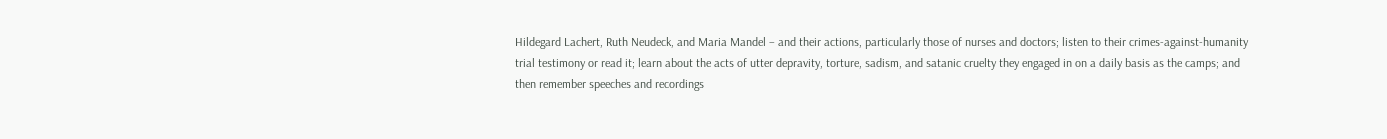Hildegard Lachert, Ruth Neudeck, and Maria Mandel – and their actions, particularly those of nurses and doctors; listen to their crimes-against-humanity trial testimony or read it; learn about the acts of utter depravity, torture, sadism, and satanic cruelty they engaged in on a daily basis as the camps; and then remember speeches and recordings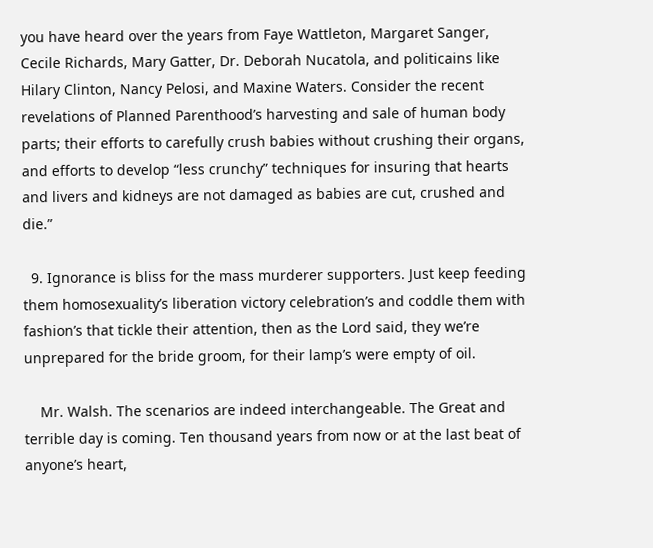you have heard over the years from Faye Wattleton, Margaret Sanger, Cecile Richards, Mary Gatter, Dr. Deborah Nucatola, and politicains like Hilary Clinton, Nancy Pelosi, and Maxine Waters. Consider the recent revelations of Planned Parenthood’s harvesting and sale of human body parts; their efforts to carefully crush babies without crushing their organs, and efforts to develop “less crunchy” techniques for insuring that hearts and livers and kidneys are not damaged as babies are cut, crushed and die.”

  9. Ignorance is bliss for the mass murderer supporters. Just keep feeding them homosexuality’s liberation victory celebration’s and coddle them with fashion’s that tickle their attention, then as the Lord said, they we’re unprepared for the bride groom, for their lamp’s were empty of oil.

    Mr. Walsh. The scenarios are indeed interchangeable. The Great and terrible day is coming. Ten thousand years from now or at the last beat of anyone’s heart,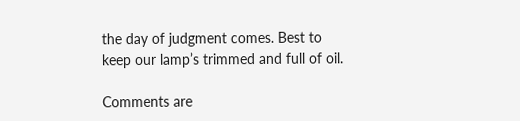the day of judgment comes. Best to keep our lamp’s trimmed and full of oil.

Comments are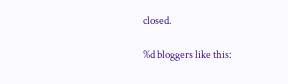closed.

%d bloggers like this: